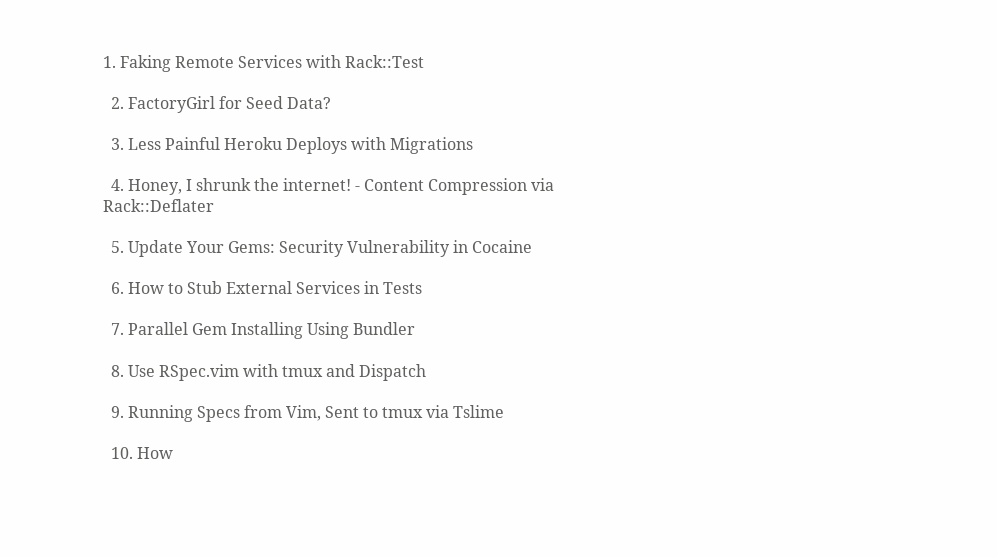1. Faking Remote Services with Rack::Test

  2. FactoryGirl for Seed Data?

  3. Less Painful Heroku Deploys with Migrations

  4. Honey, I shrunk the internet! - Content Compression via Rack::Deflater

  5. Update Your Gems: Security Vulnerability in Cocaine

  6. How to Stub External Services in Tests

  7. Parallel Gem Installing Using Bundler

  8. Use RSpec.vim with tmux and Dispatch

  9. Running Specs from Vim, Sent to tmux via Tslime

  10. How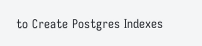to Create Postgres Indexes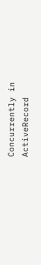Concurrently in ActiveRecord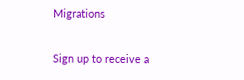Migrations

Sign up to receive a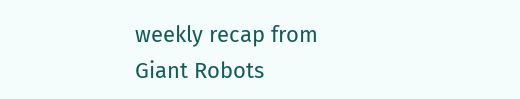weekly recap from Giant Robots